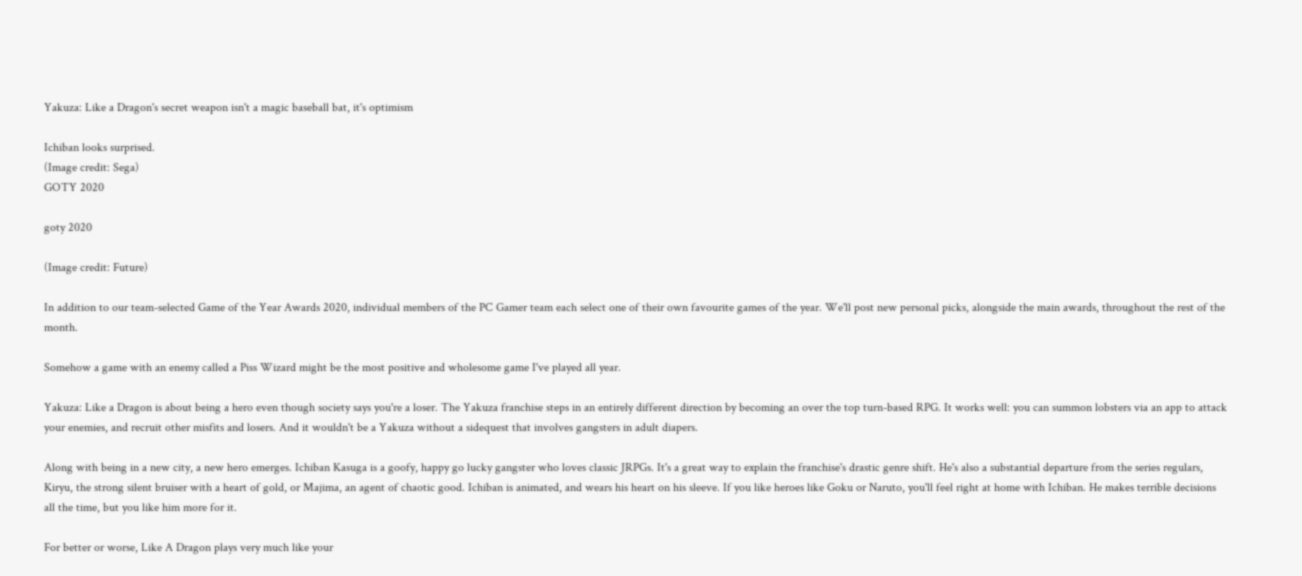Yakuza: Like a Dragon's secret weapon isn't a magic baseball bat, it's optimism

Ichiban looks surprised.
(Image credit: Sega)
GOTY 2020

goty 2020

(Image credit: Future)

In addition to our team-selected Game of the Year Awards 2020, individual members of the PC Gamer team each select one of their own favourite games of the year. We'll post new personal picks, alongside the main awards, throughout the rest of the month.

Somehow a game with an enemy called a Piss Wizard might be the most positive and wholesome game I've played all year.

Yakuza: Like a Dragon is about being a hero even though society says you're a loser. The Yakuza franchise steps in an entirely different direction by becoming an over the top turn-based RPG. It works well: you can summon lobsters via an app to attack your enemies, and recruit other misfits and losers. And it wouldn't be a Yakuza without a sidequest that involves gangsters in adult diapers.

Along with being in a new city, a new hero emerges. Ichiban Kasuga is a goofy, happy go lucky gangster who loves classic JRPGs. It's a great way to explain the franchise's drastic genre shift. He's also a substantial departure from the series regulars, Kiryu, the strong silent bruiser with a heart of gold, or Majima, an agent of chaotic good. Ichiban is animated, and wears his heart on his sleeve. If you like heroes like Goku or Naruto, you'll feel right at home with Ichiban. He makes terrible decisions all the time, but you like him more for it.

For better or worse, Like A Dragon plays very much like your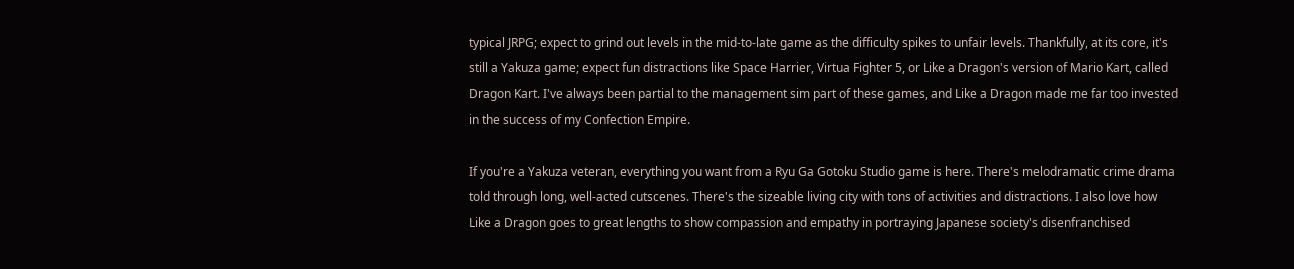typical JRPG; expect to grind out levels in the mid-to-late game as the difficulty spikes to unfair levels. Thankfully, at its core, it's still a Yakuza game; expect fun distractions like Space Harrier, Virtua Fighter 5, or Like a Dragon's version of Mario Kart, called Dragon Kart. I've always been partial to the management sim part of these games, and Like a Dragon made me far too invested in the success of my Confection Empire.

If you're a Yakuza veteran, everything you want from a Ryu Ga Gotoku Studio game is here. There's melodramatic crime drama told through long, well-acted cutscenes. There's the sizeable living city with tons of activities and distractions. I also love how Like a Dragon goes to great lengths to show compassion and empathy in portraying Japanese society's disenfranchised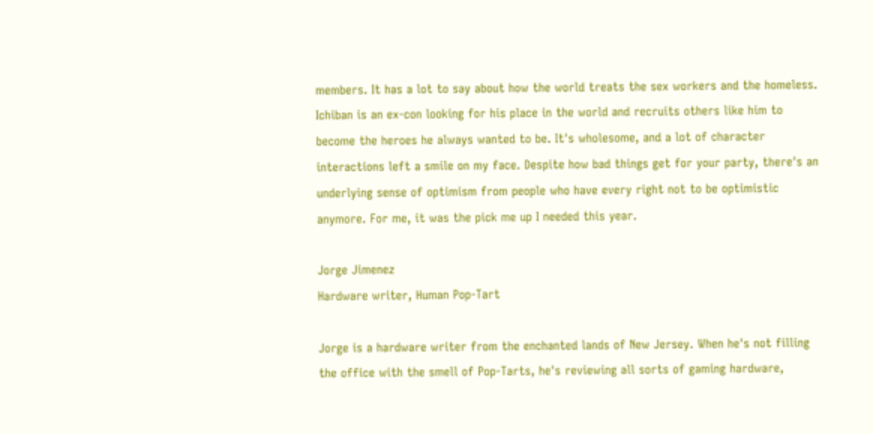members. It has a lot to say about how the world treats the sex workers and the homeless. Ichiban is an ex-con looking for his place in the world and recruits others like him to become the heroes he always wanted to be. It's wholesome, and a lot of character interactions left a smile on my face. Despite how bad things get for your party, there's an underlying sense of optimism from people who have every right not to be optimistic anymore. For me, it was the pick me up I needed this year.

Jorge Jimenez
Hardware writer, Human Pop-Tart

Jorge is a hardware writer from the enchanted lands of New Jersey. When he's not filling the office with the smell of Pop-Tarts, he's reviewing all sorts of gaming hardware,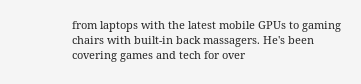from laptops with the latest mobile GPUs to gaming chairs with built-in back massagers. He's been covering games and tech for over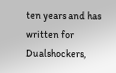ten years and has written for Dualshockers,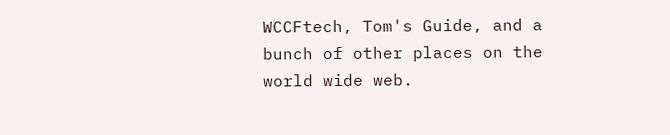WCCFtech, Tom's Guide, and a bunch of other places on the world wide web.